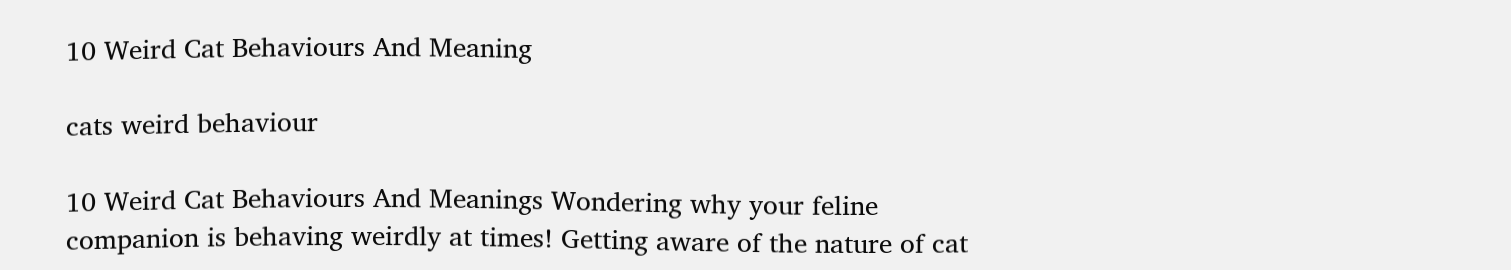10 Weird Cat Behaviours And Meaning

cats weird behaviour

10 Weird Cat Behaviours And Meanings Wondering why your feline companion is behaving weirdly at times! Getting aware of the nature of cat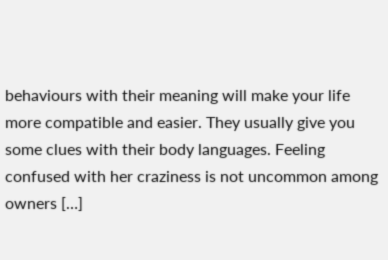behaviours with their meaning will make your life more compatible and easier. They usually give you some clues with their body languages. Feeling confused with her craziness is not uncommon among owners […]